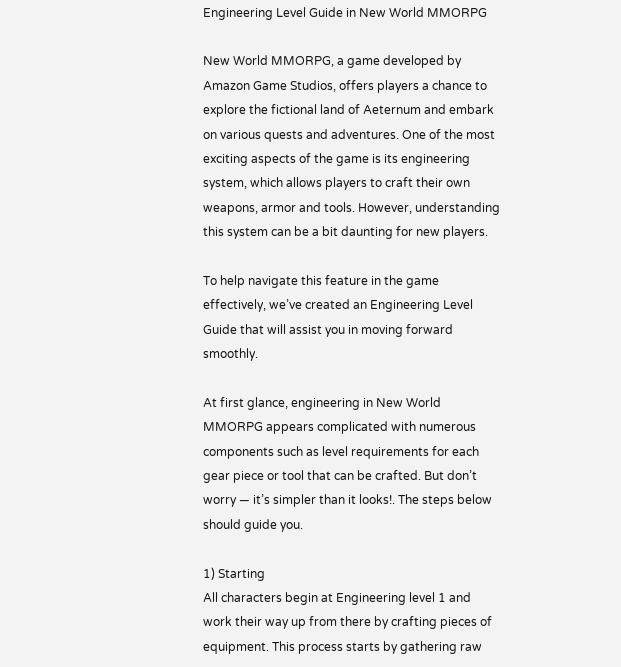Engineering Level Guide in New World MMORPG

New World MMORPG, a game developed by Amazon Game Studios, offers players a chance to explore the fictional land of Aeternum and embark on various quests and adventures. One of the most exciting aspects of the game is its engineering system, which allows players to craft their own weapons, armor and tools. However, understanding this system can be a bit daunting for new players.

To help navigate this feature in the game effectively, we’ve created an Engineering Level Guide that will assist you in moving forward smoothly.

At first glance, engineering in New World MMORPG appears complicated with numerous components such as level requirements for each gear piece or tool that can be crafted. But don’t worry — it’s simpler than it looks!. The steps below should guide you.

1) Starting
All characters begin at Engineering level 1 and work their way up from there by crafting pieces of equipment. This process starts by gathering raw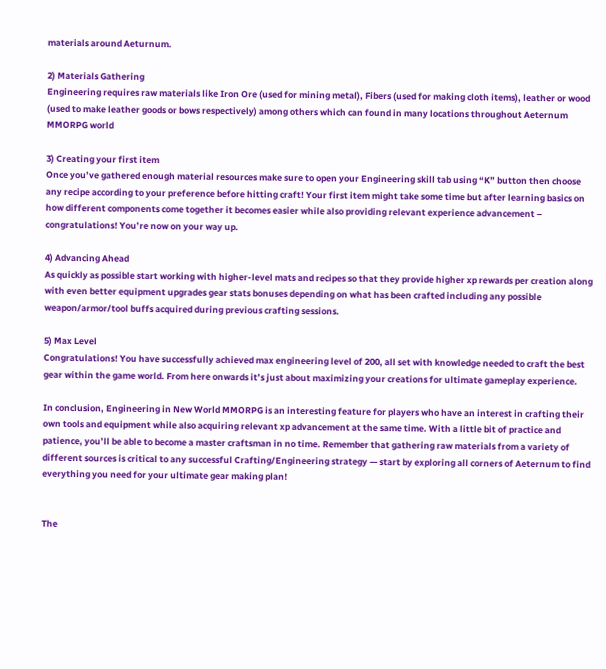materials around Aeturnum.

2) Materials Gathering
Engineering requires raw materials like Iron Ore (used for mining metal), Fibers (used for making cloth items), leather or wood (used to make leather goods or bows respectively) among others which can found in many locations throughout Aeternum MMORPG world

3) Creating your first item
Once you’ve gathered enough material resources make sure to open your Engineering skill tab using “K” button then choose any recipe according to your preference before hitting craft! Your first item might take some time but after learning basics on how different components come together it becomes easier while also providing relevant experience advancement – congratulations! You’re now on your way up.

4) Advancing Ahead
As quickly as possible start working with higher-level mats and recipes so that they provide higher xp rewards per creation along with even better equipment upgrades gear stats bonuses depending on what has been crafted including any possible weapon/armor/tool buffs acquired during previous crafting sessions.

5) Max Level
Congratulations! You have successfully achieved max engineering level of 200, all set with knowledge needed to craft the best gear within the game world. From here onwards it’s just about maximizing your creations for ultimate gameplay experience.

In conclusion, Engineering in New World MMORPG is an interesting feature for players who have an interest in crafting their own tools and equipment while also acquiring relevant xp advancement at the same time. With a little bit of practice and patience, you’ll be able to become a master craftsman in no time. Remember that gathering raw materials from a variety of different sources is critical to any successful Crafting/Engineering strategy — start by exploring all corners of Aeternum to find everything you need for your ultimate gear making plan!


The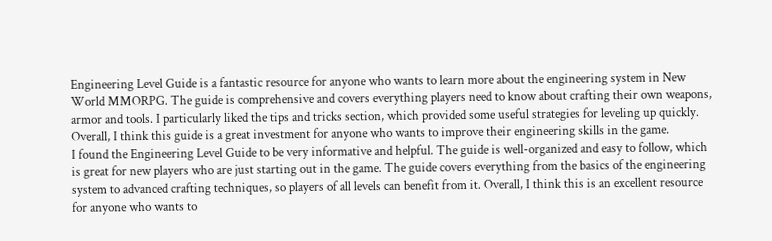Engineering Level Guide is a fantastic resource for anyone who wants to learn more about the engineering system in New World MMORPG. The guide is comprehensive and covers everything players need to know about crafting their own weapons, armor and tools. I particularly liked the tips and tricks section, which provided some useful strategies for leveling up quickly. Overall, I think this guide is a great investment for anyone who wants to improve their engineering skills in the game.
I found the Engineering Level Guide to be very informative and helpful. The guide is well-organized and easy to follow, which is great for new players who are just starting out in the game. The guide covers everything from the basics of the engineering system to advanced crafting techniques, so players of all levels can benefit from it. Overall, I think this is an excellent resource for anyone who wants to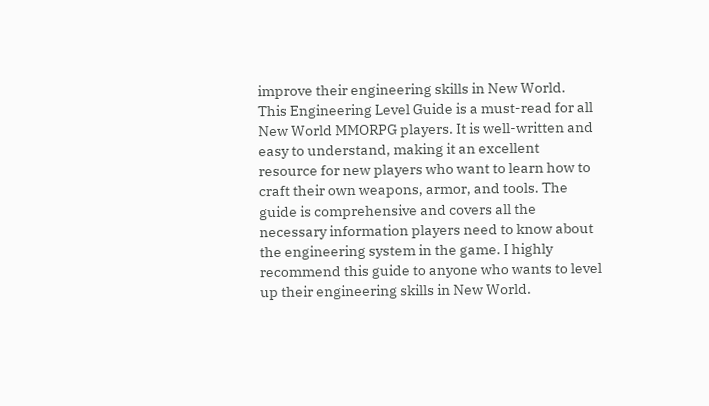improve their engineering skills in New World.
This Engineering Level Guide is a must-read for all New World MMORPG players. It is well-written and easy to understand, making it an excellent resource for new players who want to learn how to craft their own weapons, armor, and tools. The guide is comprehensive and covers all the necessary information players need to know about the engineering system in the game. I highly recommend this guide to anyone who wants to level up their engineering skills in New World.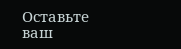Оставьте ваш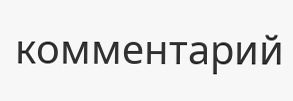комментарий